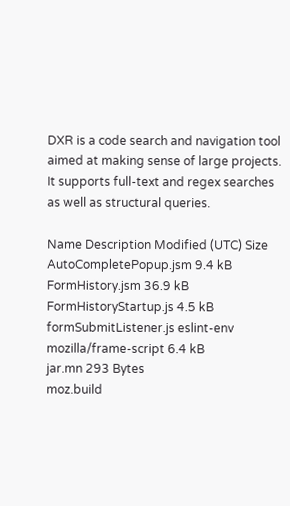DXR is a code search and navigation tool aimed at making sense of large projects. It supports full-text and regex searches as well as structural queries.

Name Description Modified (UTC) Size
AutoCompletePopup.jsm 9.4 kB
FormHistory.jsm 36.9 kB
FormHistoryStartup.js 4.5 kB
formSubmitListener.js eslint-env mozilla/frame-script 6.4 kB
jar.mn 293 Bytes
moz.build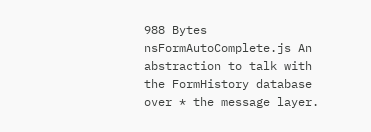988 Bytes
nsFormAutoComplete.js An abstraction to talk with the FormHistory database over * the message layer.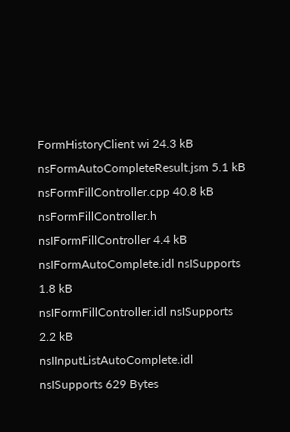FormHistoryClient wi 24.3 kB
nsFormAutoCompleteResult.jsm 5.1 kB
nsFormFillController.cpp 40.8 kB
nsFormFillController.h nsIFormFillController 4.4 kB
nsIFormAutoComplete.idl nsISupports 1.8 kB
nsIFormFillController.idl nsISupports 2.2 kB
nsIInputListAutoComplete.idl nsISupports 629 Bytes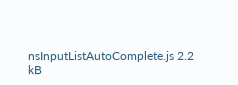nsInputListAutoComplete.js 2.2 kB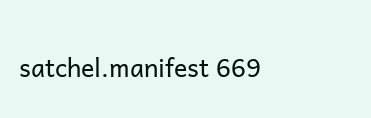satchel.manifest 669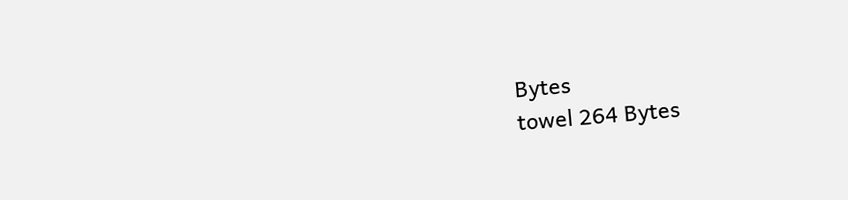Bytes
towel 264 Bytes